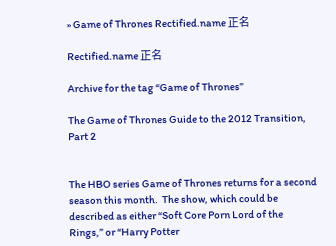» Game of Thrones Rectified.name 正名

Rectified.name 正名

Archive for the tag “Game of Thrones”

The Game of Thrones Guide to the 2012 Transition, Part 2


The HBO series Game of Thrones returns for a second season this month.  The show, which could be described as either “Soft Core Porn Lord of the Rings,” or “Harry Potter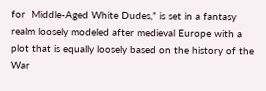for  Middle-Aged White Dudes,” is set in a fantasy realm loosely modeled after medieval Europe with a plot that is equally loosely based on the history of the War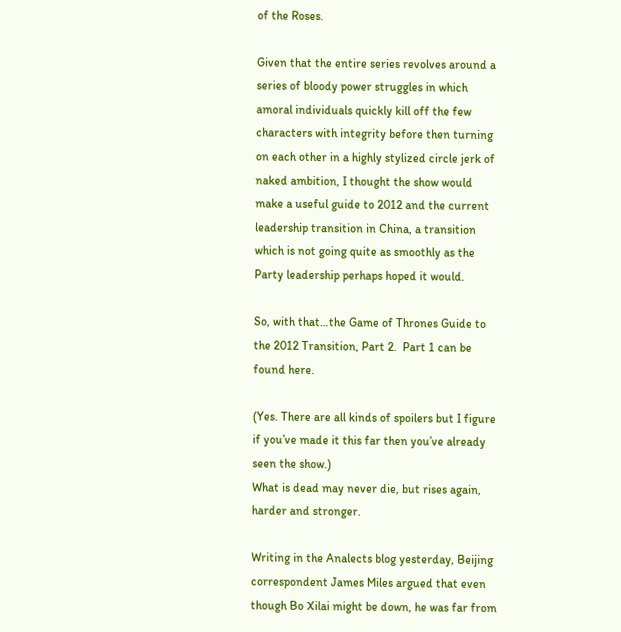of the Roses.

Given that the entire series revolves around a series of bloody power struggles in which amoral individuals quickly kill off the few characters with integrity before then turning on each other in a highly stylized circle jerk of naked ambition, I thought the show would make a useful guide to 2012 and the current leadership transition in China, a transition which is not going quite as smoothly as the Party leadership perhaps hoped it would.

So, with that…the Game of Thrones Guide to the 2012 Transition, Part 2.  Part 1 can be found here.

(Yes. There are all kinds of spoilers but I figure if you’ve made it this far then you’ve already seen the show.)
What is dead may never die, but rises again, harder and stronger.

Writing in the Analects blog yesterday, Beijing correspondent James Miles argued that even though Bo Xilai might be down, he was far from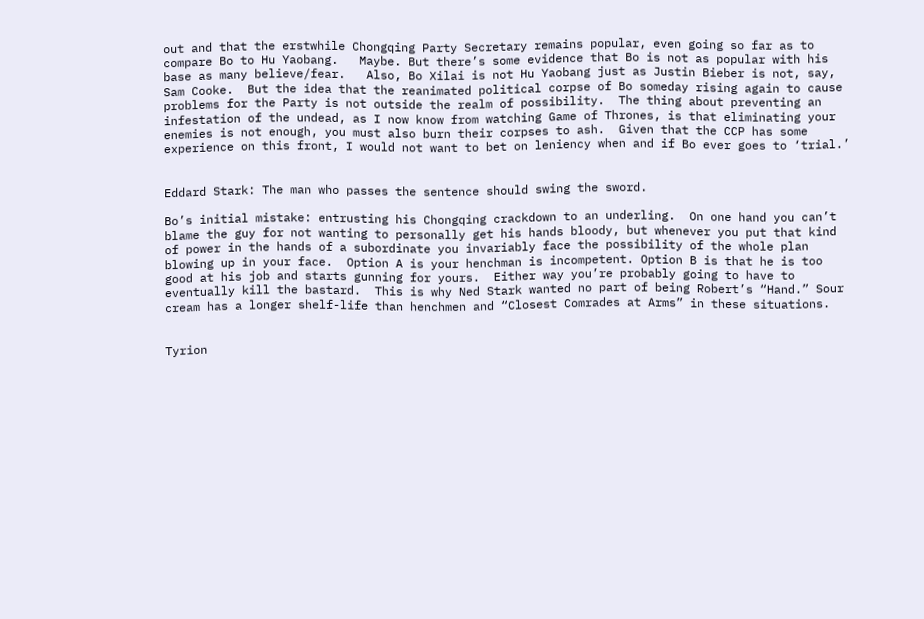out and that the erstwhile Chongqing Party Secretary remains popular, even going so far as to compare Bo to Hu Yaobang.   Maybe. But there’s some evidence that Bo is not as popular with his base as many believe/fear.   Also, Bo Xilai is not Hu Yaobang just as Justin Bieber is not, say, Sam Cooke.  But the idea that the reanimated political corpse of Bo someday rising again to cause problems for the Party is not outside the realm of possibility.  The thing about preventing an infestation of the undead, as I now know from watching Game of Thrones, is that eliminating your enemies is not enough, you must also burn their corpses to ash.  Given that the CCP has some experience on this front, I would not want to bet on leniency when and if Bo ever goes to ‘trial.’


Eddard Stark: The man who passes the sentence should swing the sword.

Bo’s initial mistake: entrusting his Chongqing crackdown to an underling.  On one hand you can’t blame the guy for not wanting to personally get his hands bloody, but whenever you put that kind of power in the hands of a subordinate you invariably face the possibility of the whole plan blowing up in your face.  Option A is your henchman is incompetent. Option B is that he is too good at his job and starts gunning for yours.  Either way you’re probably going to have to eventually kill the bastard.  This is why Ned Stark wanted no part of being Robert’s “Hand.” Sour cream has a longer shelf-life than henchmen and “Closest Comrades at Arms” in these situations.


Tyrion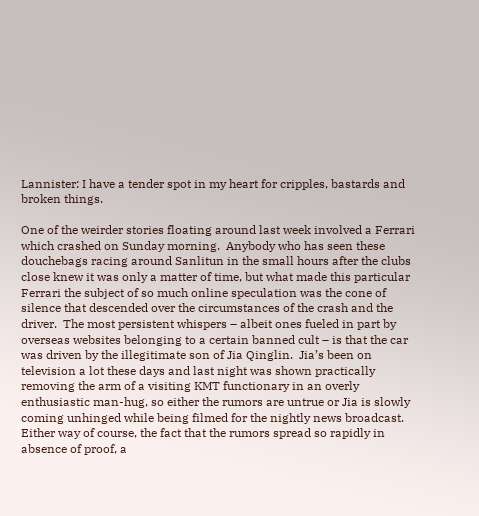Lannister: I have a tender spot in my heart for cripples, bastards and broken things.

One of the weirder stories floating around last week involved a Ferrari which crashed on Sunday morning.  Anybody who has seen these douchebags racing around Sanlitun in the small hours after the clubs close knew it was only a matter of time, but what made this particular Ferrari the subject of so much online speculation was the cone of silence that descended over the circumstances of the crash and the driver.  The most persistent whispers – albeit ones fueled in part by overseas websites belonging to a certain banned cult – is that the car was driven by the illegitimate son of Jia Qinglin.  Jia’s been on television a lot these days and last night was shown practically removing the arm of a visiting KMT functionary in an overly enthusiastic man-hug, so either the rumors are untrue or Jia is slowly coming unhinged while being filmed for the nightly news broadcast.  Either way of course, the fact that the rumors spread so rapidly in absence of proof, a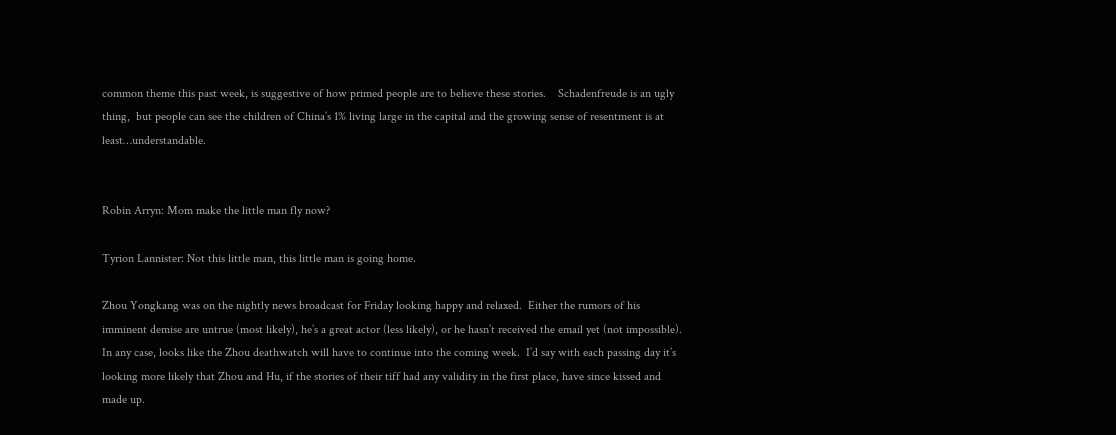common theme this past week, is suggestive of how primed people are to believe these stories.    Schadenfreude is an ugly thing,  but people can see the children of China’s 1% living large in the capital and the growing sense of resentment is at least…understandable.


Robin Arryn: Mom make the little man fly now?

Tyrion Lannister: Not this little man, this little man is going home.

Zhou Yongkang was on the nightly news broadcast for Friday looking happy and relaxed.  Either the rumors of his imminent demise are untrue (most likely), he’s a great actor (less likely), or he hasn’t received the email yet (not impossible).  In any case, looks like the Zhou deathwatch will have to continue into the coming week.  I’d say with each passing day it’s looking more likely that Zhou and Hu, if the stories of their tiff had any validity in the first place, have since kissed and made up.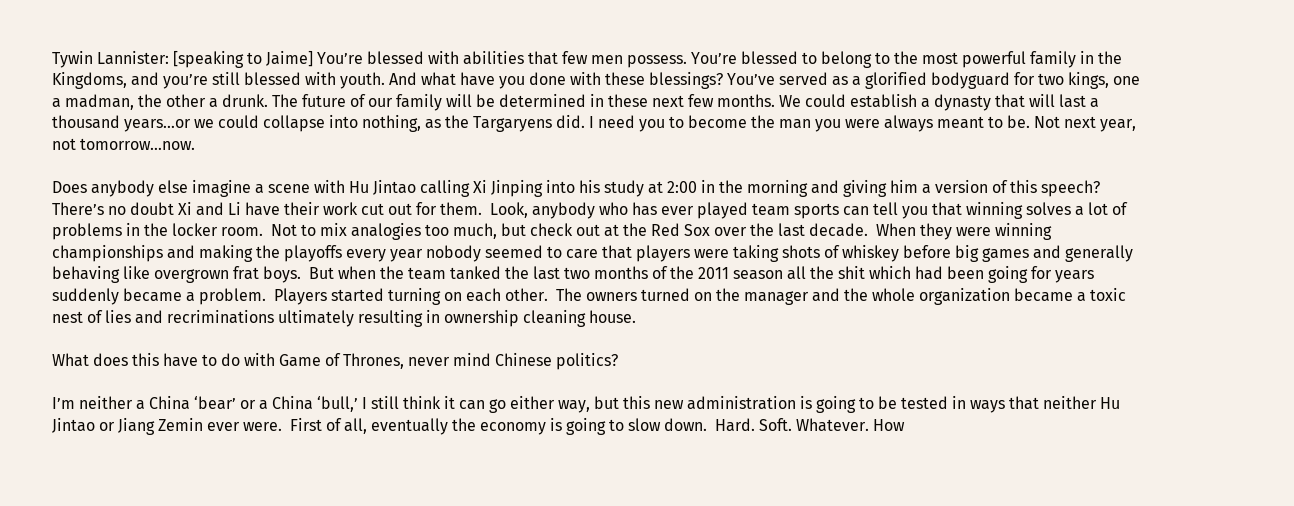Tywin Lannister: [speaking to Jaime] You’re blessed with abilities that few men possess. You’re blessed to belong to the most powerful family in the Kingdoms, and you’re still blessed with youth. And what have you done with these blessings? You’ve served as a glorified bodyguard for two kings, one a madman, the other a drunk. The future of our family will be determined in these next few months. We could establish a dynasty that will last a thousand years…or we could collapse into nothing, as the Targaryens did. I need you to become the man you were always meant to be. Not next year, not tomorrow…now.

Does anybody else imagine a scene with Hu Jintao calling Xi Jinping into his study at 2:00 in the morning and giving him a version of this speech?  There’s no doubt Xi and Li have their work cut out for them.  Look, anybody who has ever played team sports can tell you that winning solves a lot of problems in the locker room.  Not to mix analogies too much, but check out at the Red Sox over the last decade.  When they were winning championships and making the playoffs every year nobody seemed to care that players were taking shots of whiskey before big games and generally behaving like overgrown frat boys.  But when the team tanked the last two months of the 2011 season all the shit which had been going for years suddenly became a problem.  Players started turning on each other.  The owners turned on the manager and the whole organization became a toxic nest of lies and recriminations ultimately resulting in ownership cleaning house.

What does this have to do with Game of Thrones, never mind Chinese politics?

I’m neither a China ‘bear’ or a China ‘bull,’ I still think it can go either way, but this new administration is going to be tested in ways that neither Hu Jintao or Jiang Zemin ever were.  First of all, eventually the economy is going to slow down.  Hard. Soft. Whatever. How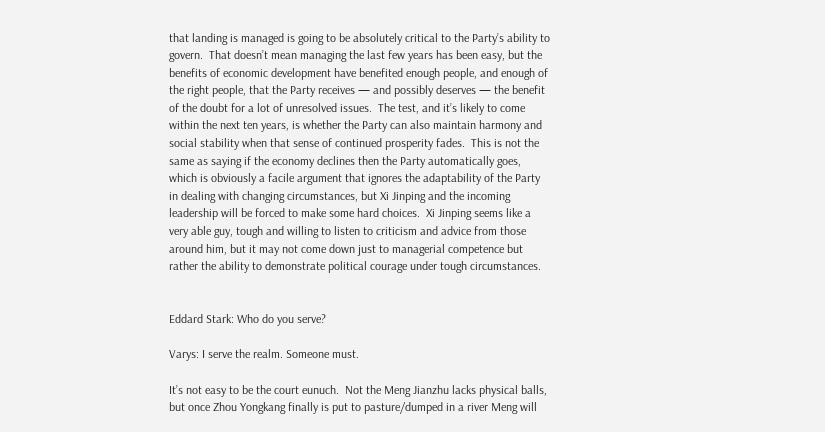that landing is managed is going to be absolutely critical to the Party’s ability to govern.  That doesn’t mean managing the last few years has been easy, but the benefits of economic development have benefited enough people, and enough of the right people, that the Party receives — and possibly deserves — the benefit of the doubt for a lot of unresolved issues.  The test, and it’s likely to come within the next ten years, is whether the Party can also maintain harmony and social stability when that sense of continued prosperity fades.  This is not the same as saying if the economy declines then the Party automatically goes, which is obviously a facile argument that ignores the adaptability of the Party in dealing with changing circumstances, but Xi Jinping and the incoming leadership will be forced to make some hard choices.  Xi Jinping seems like a very able guy, tough and willing to listen to criticism and advice from those around him, but it may not come down just to managerial competence but rather the ability to demonstrate political courage under tough circumstances.


Eddard Stark: Who do you serve?

Varys: I serve the realm. Someone must.

It’s not easy to be the court eunuch.  Not the Meng Jianzhu lacks physical balls, but once Zhou Yongkang finally is put to pasture/dumped in a river Meng will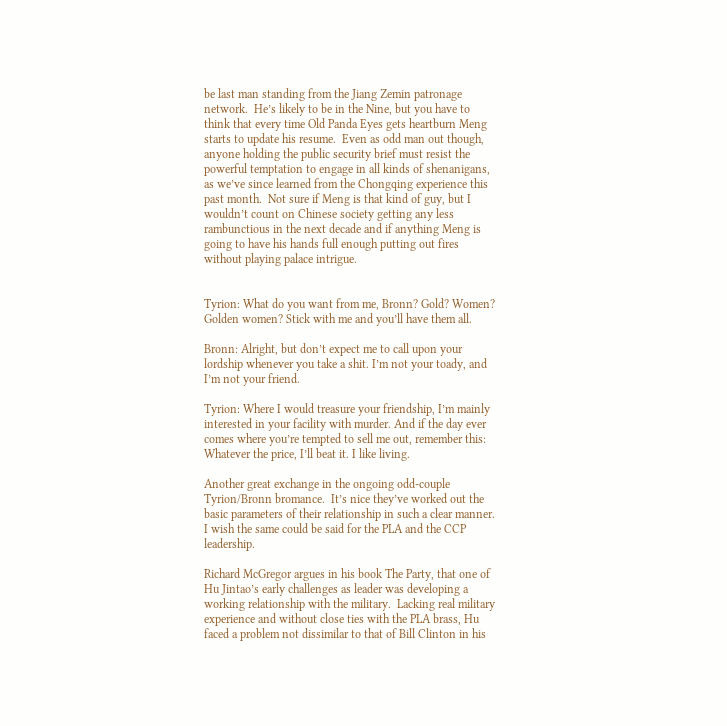be last man standing from the Jiang Zemin patronage network.  He’s likely to be in the Nine, but you have to think that every time Old Panda Eyes gets heartburn Meng starts to update his resume.  Even as odd man out though, anyone holding the public security brief must resist the powerful temptation to engage in all kinds of shenanigans, as we’ve since learned from the Chongqing experience this past month.  Not sure if Meng is that kind of guy, but I wouldn’t count on Chinese society getting any less rambunctious in the next decade and if anything Meng is going to have his hands full enough putting out fires without playing palace intrigue.


Tyrion: What do you want from me, Bronn? Gold? Women? Golden women? Stick with me and you’ll have them all.

Bronn: Alright, but don’t expect me to call upon your lordship whenever you take a shit. I’m not your toady, and I’m not your friend.

Tyrion: Where I would treasure your friendship, I’m mainly interested in your facility with murder. And if the day ever comes where you’re tempted to sell me out, remember this: Whatever the price, I’ll beat it. I like living.

Another great exchange in the ongoing odd-couple Tyrion/Bronn bromance.  It’s nice they’ve worked out the basic parameters of their relationship in such a clear manner.  I wish the same could be said for the PLA and the CCP leadership.

Richard McGregor argues in his book The Party, that one of Hu Jintao’s early challenges as leader was developing a working relationship with the military.  Lacking real military experience and without close ties with the PLA brass, Hu faced a problem not dissimilar to that of Bill Clinton in his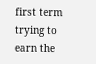first term trying to earn the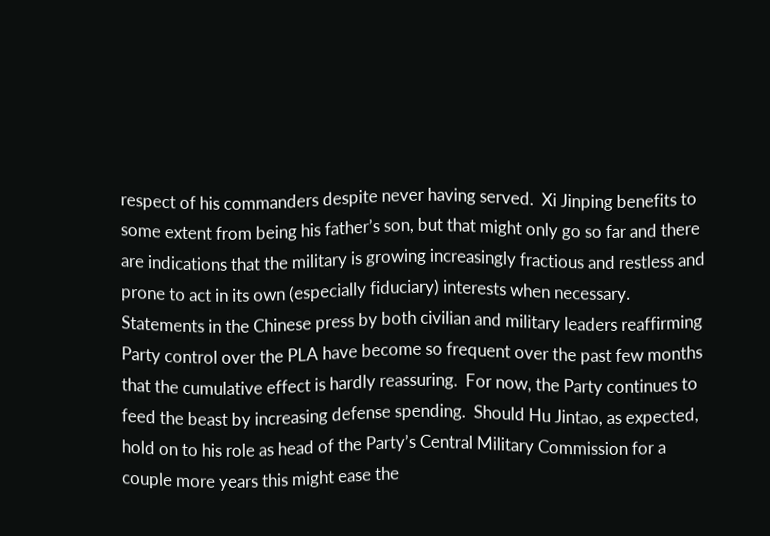respect of his commanders despite never having served.  Xi Jinping benefits to some extent from being his father’s son, but that might only go so far and there are indications that the military is growing increasingly fractious and restless and prone to act in its own (especially fiduciary) interests when necessary.  Statements in the Chinese press by both civilian and military leaders reaffirming Party control over the PLA have become so frequent over the past few months that the cumulative effect is hardly reassuring.  For now, the Party continues to feed the beast by increasing defense spending.  Should Hu Jintao, as expected, hold on to his role as head of the Party’s Central Military Commission for a couple more years this might ease the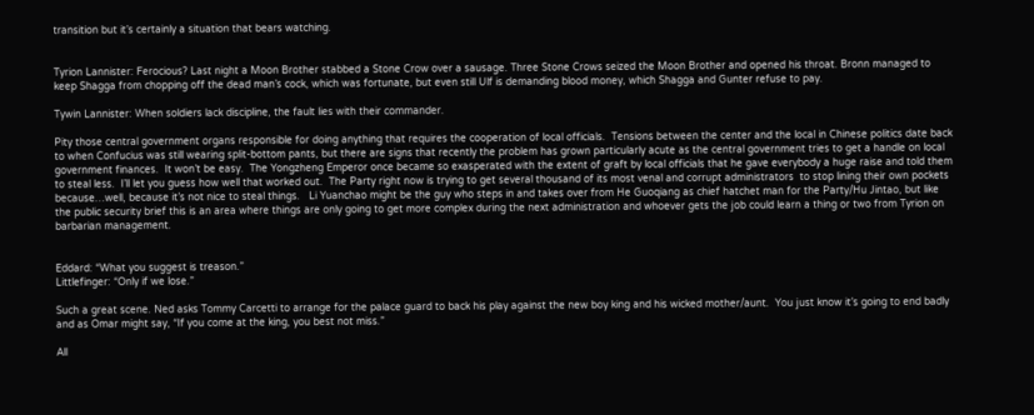transition but it’s certainly a situation that bears watching.


Tyrion Lannister: Ferocious? Last night a Moon Brother stabbed a Stone Crow over a sausage. Three Stone Crows seized the Moon Brother and opened his throat. Bronn managed to keep Shagga from chopping off the dead man’s cock, which was fortunate, but even still Ulf is demanding blood money, which Shagga and Gunter refuse to pay.

Tywin Lannister: When soldiers lack discipline, the fault lies with their commander.

Pity those central government organs responsible for doing anything that requires the cooperation of local officials.  Tensions between the center and the local in Chinese politics date back to when Confucius was still wearing split-bottom pants, but there are signs that recently the problem has grown particularly acute as the central government tries to get a handle on local government finances.  It won’t be easy.  The Yongzheng Emperor once became so exasperated with the extent of graft by local officials that he gave everybody a huge raise and told them to steal less.  I’ll let you guess how well that worked out.  The Party right now is trying to get several thousand of its most venal and corrupt administrators  to stop lining their own pockets because…well, because it’s not nice to steal things.   Li Yuanchao might be the guy who steps in and takes over from He Guoqiang as chief hatchet man for the Party/Hu Jintao, but like the public security brief this is an area where things are only going to get more complex during the next administration and whoever gets the job could learn a thing or two from Tyrion on barbarian management.


Eddard: “What you suggest is treason.”
Littlefinger: “Only if we lose.”

Such a great scene. Ned asks Tommy Carcetti to arrange for the palace guard to back his play against the new boy king and his wicked mother/aunt.  You just know it’s going to end badly and as Omar might say, “If you come at the king, you best not miss.”

All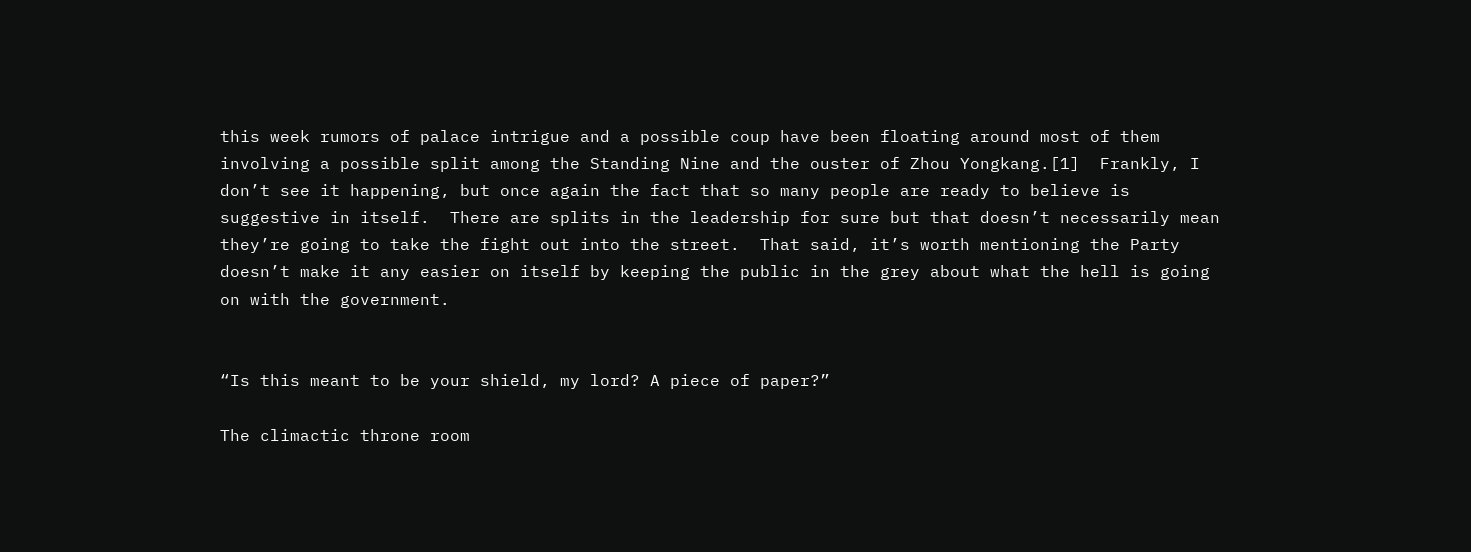this week rumors of palace intrigue and a possible coup have been floating around most of them involving a possible split among the Standing Nine and the ouster of Zhou Yongkang.[1]  Frankly, I don’t see it happening, but once again the fact that so many people are ready to believe is suggestive in itself.  There are splits in the leadership for sure but that doesn’t necessarily mean they’re going to take the fight out into the street.  That said, it’s worth mentioning the Party doesn’t make it any easier on itself by keeping the public in the grey about what the hell is going on with the government.


“Is this meant to be your shield, my lord? A piece of paper?”

The climactic throne room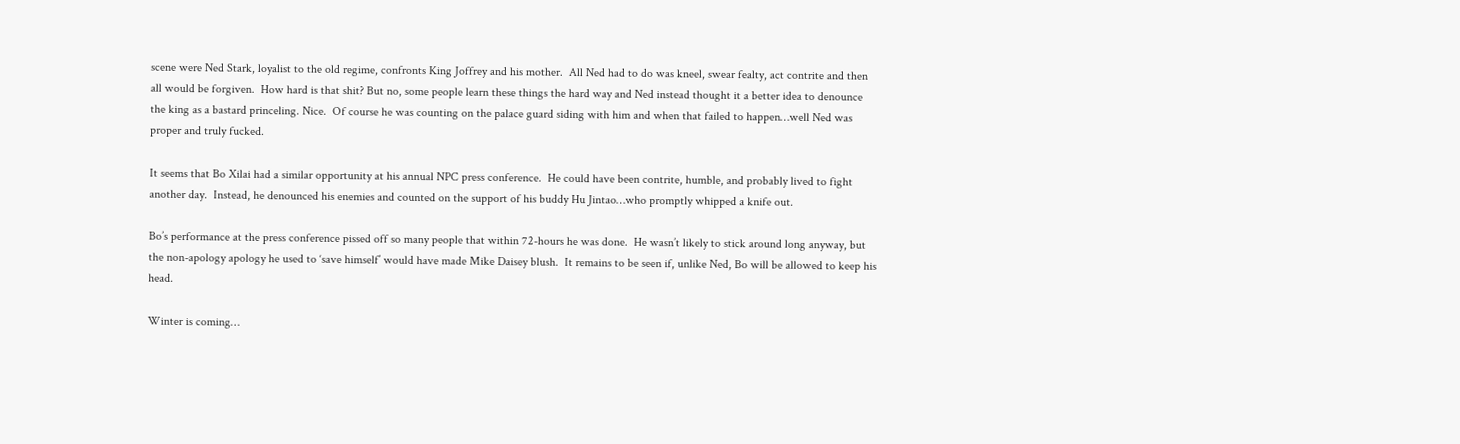scene were Ned Stark, loyalist to the old regime, confronts King Joffrey and his mother.  All Ned had to do was kneel, swear fealty, act contrite and then all would be forgiven.  How hard is that shit? But no, some people learn these things the hard way and Ned instead thought it a better idea to denounce the king as a bastard princeling. Nice.  Of course he was counting on the palace guard siding with him and when that failed to happen…well Ned was proper and truly fucked.

It seems that Bo Xilai had a similar opportunity at his annual NPC press conference.  He could have been contrite, humble, and probably lived to fight another day.  Instead, he denounced his enemies and counted on the support of his buddy Hu Jintao…who promptly whipped a knife out.

Bo’s performance at the press conference pissed off so many people that within 72-hours he was done.  He wasn’t likely to stick around long anyway, but the non-apology apology he used to ‘save himself’ would have made Mike Daisey blush.  It remains to be seen if, unlike Ned, Bo will be allowed to keep his head.

Winter is coming…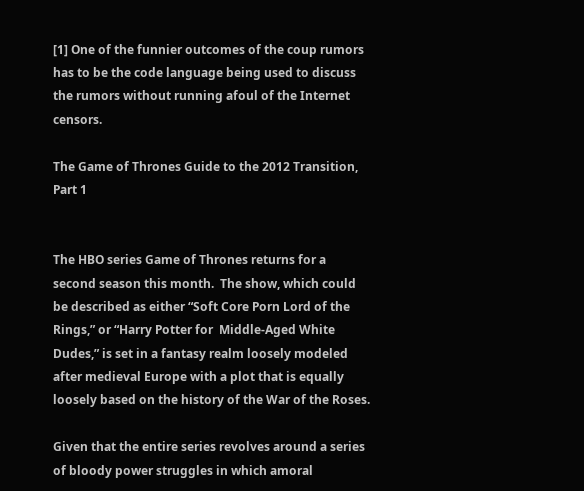[1] One of the funnier outcomes of the coup rumors has to be the code language being used to discuss the rumors without running afoul of the Internet censors.

The Game of Thrones Guide to the 2012 Transition, Part 1


The HBO series Game of Thrones returns for a second season this month.  The show, which could be described as either “Soft Core Porn Lord of the Rings,” or “Harry Potter for  Middle-Aged White Dudes,” is set in a fantasy realm loosely modeled after medieval Europe with a plot that is equally loosely based on the history of the War of the Roses.

Given that the entire series revolves around a series of bloody power struggles in which amoral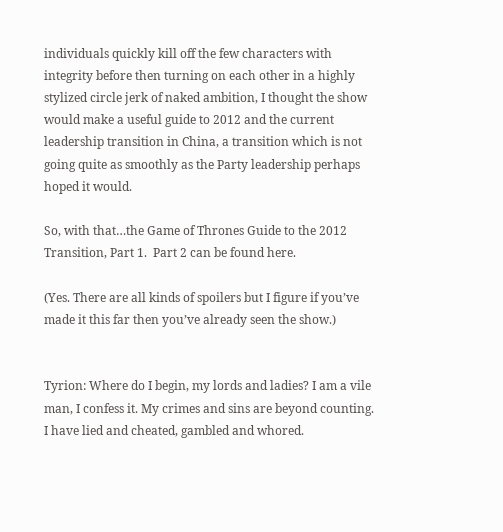individuals quickly kill off the few characters with integrity before then turning on each other in a highly stylized circle jerk of naked ambition, I thought the show would make a useful guide to 2012 and the current leadership transition in China, a transition which is not going quite as smoothly as the Party leadership perhaps hoped it would.

So, with that…the Game of Thrones Guide to the 2012 Transition, Part 1.  Part 2 can be found here.

(Yes. There are all kinds of spoilers but I figure if you’ve made it this far then you’ve already seen the show.)


Tyrion: Where do I begin, my lords and ladies? I am a vile man, I confess it. My crimes and sins are beyond counting. I have lied and cheated, gambled and whored.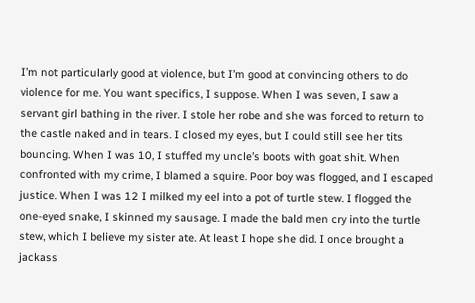I’m not particularly good at violence, but I’m good at convincing others to do violence for me. You want specifics, I suppose. When I was seven, I saw a servant girl bathing in the river. I stole her robe and she was forced to return to the castle naked and in tears. I closed my eyes, but I could still see her tits bouncing. When I was 10, I stuffed my uncle’s boots with goat shit. When confronted with my crime, I blamed a squire. Poor boy was flogged, and I escaped justice. When I was 12 I milked my eel into a pot of turtle stew. I flogged the one-eyed snake, I skinned my sausage. I made the bald men cry into the turtle stew, which I believe my sister ate. At least I hope she did. I once brought a jackass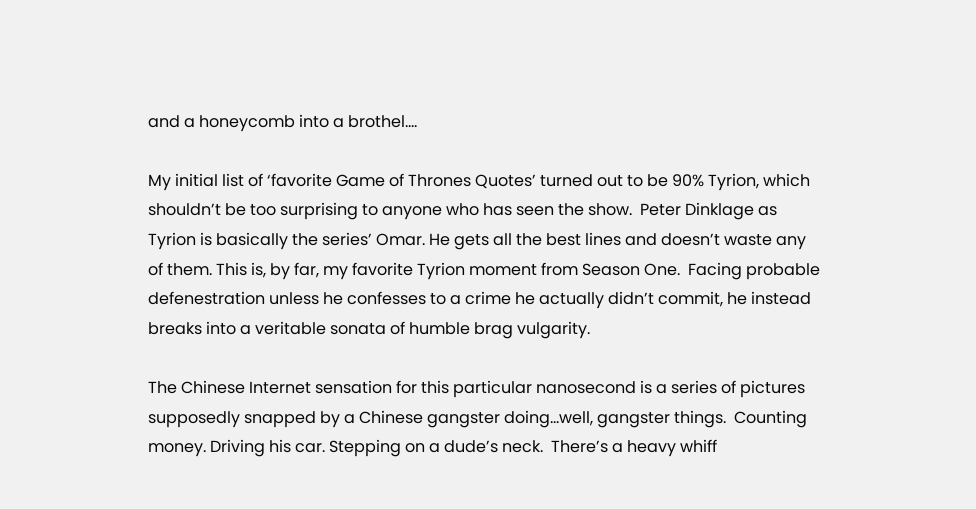and a honeycomb into a brothel….

My initial list of ‘favorite Game of Thrones Quotes’ turned out to be 90% Tyrion, which shouldn’t be too surprising to anyone who has seen the show.  Peter Dinklage as Tyrion is basically the series’ Omar. He gets all the best lines and doesn’t waste any of them. This is, by far, my favorite Tyrion moment from Season One.  Facing probable defenestration unless he confesses to a crime he actually didn’t commit, he instead breaks into a veritable sonata of humble brag vulgarity.

The Chinese Internet sensation for this particular nanosecond is a series of pictures supposedly snapped by a Chinese gangster doing…well, gangster things.  Counting money. Driving his car. Stepping on a dude’s neck.  There’s a heavy whiff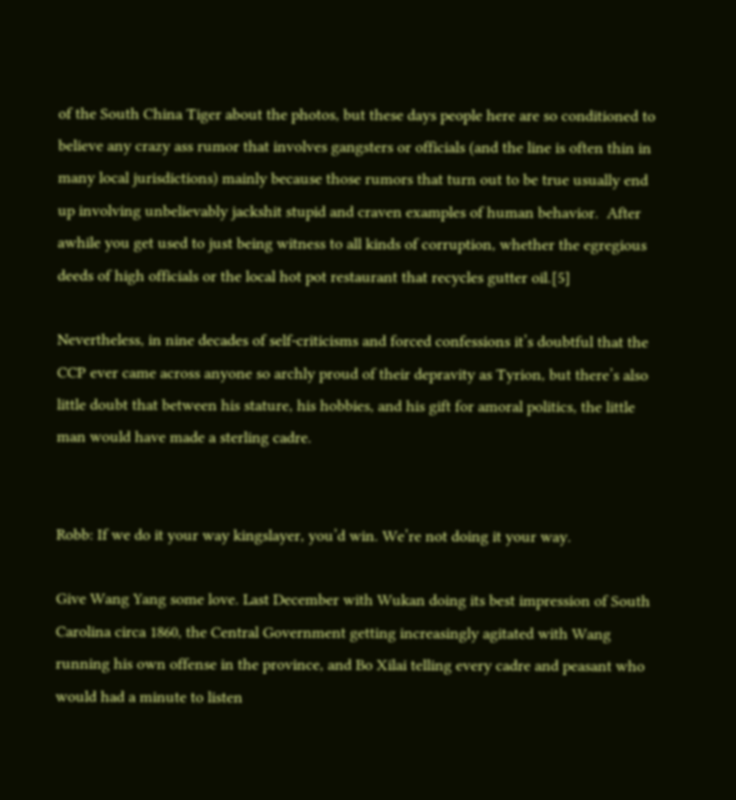of the South China Tiger about the photos, but these days people here are so conditioned to believe any crazy ass rumor that involves gangsters or officials (and the line is often thin in many local jurisdictions) mainly because those rumors that turn out to be true usually end up involving unbelievably jackshit stupid and craven examples of human behavior.  After awhile you get used to just being witness to all kinds of corruption, whether the egregious deeds of high officials or the local hot pot restaurant that recycles gutter oil.[5]

Nevertheless, in nine decades of self-criticisms and forced confessions it’s doubtful that the CCP ever came across anyone so archly proud of their depravity as Tyrion, but there’s also little doubt that between his stature, his hobbies, and his gift for amoral politics, the little man would have made a sterling cadre.


Robb: If we do it your way kingslayer, you’d win. We’re not doing it your way.

Give Wang Yang some love. Last December with Wukan doing its best impression of South Carolina circa 1860, the Central Government getting increasingly agitated with Wang running his own offense in the province, and Bo Xilai telling every cadre and peasant who would had a minute to listen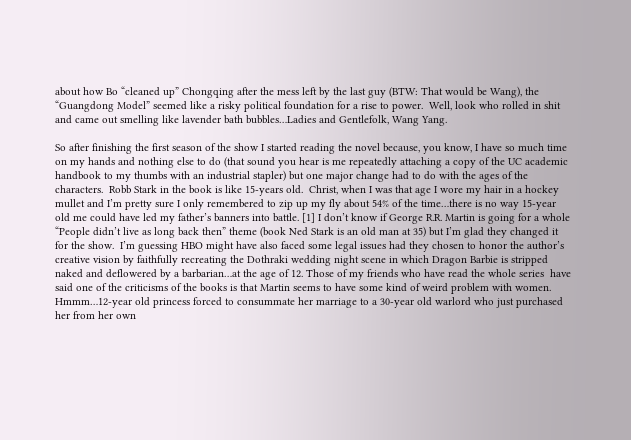about how Bo “cleaned up” Chongqing after the mess left by the last guy (BTW: That would be Wang), the “Guangdong Model” seemed like a risky political foundation for a rise to power.  Well, look who rolled in shit and came out smelling like lavender bath bubbles…Ladies and Gentlefolk, Wang Yang.

So after finishing the first season of the show I started reading the novel because, you know, I have so much time on my hands and nothing else to do (that sound you hear is me repeatedly attaching a copy of the UC academic handbook to my thumbs with an industrial stapler) but one major change had to do with the ages of the characters.  Robb Stark in the book is like 15-years old.  Christ, when I was that age I wore my hair in a hockey mullet and I’m pretty sure I only remembered to zip up my fly about 54% of the time…there is no way 15-year old me could have led my father’s banners into battle. [1] I don’t know if George R.R. Martin is going for a whole “People didn’t live as long back then” theme (book Ned Stark is an old man at 35) but I’m glad they changed it for the show.  I’m guessing HBO might have also faced some legal issues had they chosen to honor the author’s creative vision by faithfully recreating the Dothraki wedding night scene in which Dragon Barbie is stripped naked and deflowered by a barbarian…at the age of 12. Those of my friends who have read the whole series  have said one of the criticisms of the books is that Martin seems to have some kind of weird problem with women.  Hmmm…12-year old princess forced to consummate her marriage to a 30-year old warlord who just purchased her from her own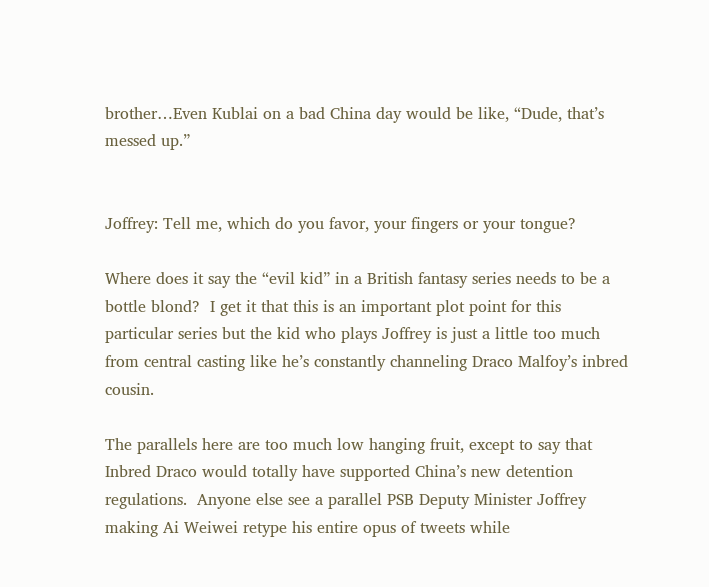brother…Even Kublai on a bad China day would be like, “Dude, that’s messed up.”


Joffrey: Tell me, which do you favor, your fingers or your tongue?

Where does it say the “evil kid” in a British fantasy series needs to be a bottle blond?  I get it that this is an important plot point for this particular series but the kid who plays Joffrey is just a little too much from central casting like he’s constantly channeling Draco Malfoy’s inbred cousin.

The parallels here are too much low hanging fruit, except to say that Inbred Draco would totally have supported China’s new detention regulations.  Anyone else see a parallel PSB Deputy Minister Joffrey making Ai Weiwei retype his entire opus of tweets while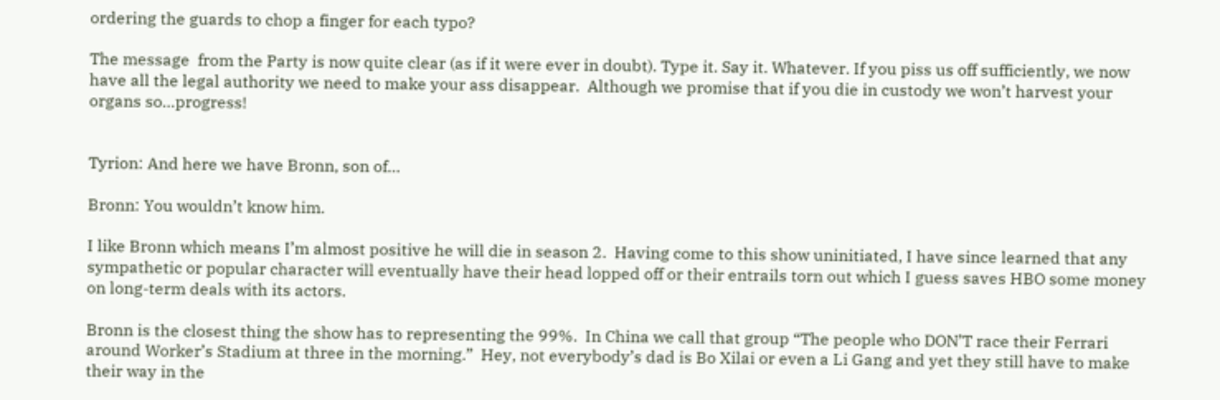ordering the guards to chop a finger for each typo?

The message  from the Party is now quite clear (as if it were ever in doubt). Type it. Say it. Whatever. If you piss us off sufficiently, we now have all the legal authority we need to make your ass disappear.  Although we promise that if you die in custody we won’t harvest your organs so…progress!


Tyrion: And here we have Bronn, son of…

Bronn: You wouldn’t know him.

I like Bronn which means I’m almost positive he will die in season 2.  Having come to this show uninitiated, I have since learned that any sympathetic or popular character will eventually have their head lopped off or their entrails torn out which I guess saves HBO some money on long-term deals with its actors.

Bronn is the closest thing the show has to representing the 99%.  In China we call that group “The people who DON’T race their Ferrari around Worker’s Stadium at three in the morning.”  Hey, not everybody’s dad is Bo Xilai or even a Li Gang and yet they still have to make their way in the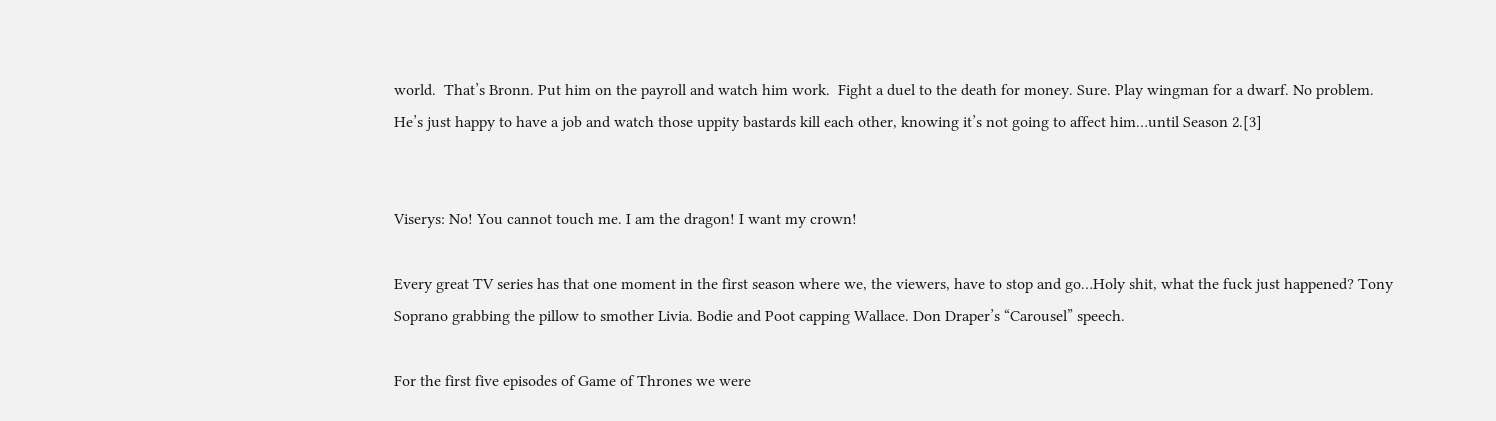world.  That’s Bronn. Put him on the payroll and watch him work.  Fight a duel to the death for money. Sure. Play wingman for a dwarf. No problem. He’s just happy to have a job and watch those uppity bastards kill each other, knowing it’s not going to affect him…until Season 2.[3]


Viserys: No! You cannot touch me. I am the dragon! I want my crown!

Every great TV series has that one moment in the first season where we, the viewers, have to stop and go…Holy shit, what the fuck just happened? Tony Soprano grabbing the pillow to smother Livia. Bodie and Poot capping Wallace. Don Draper’s “Carousel” speech.

For the first five episodes of Game of Thrones we were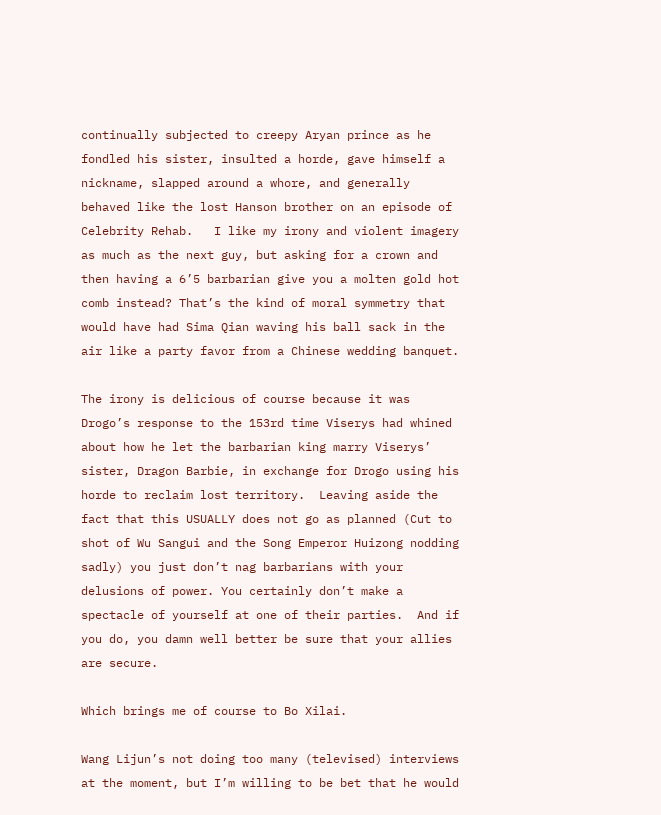continually subjected to creepy Aryan prince as he fondled his sister, insulted a horde, gave himself a nickname, slapped around a whore, and generally behaved like the lost Hanson brother on an episode of Celebrity Rehab.   I like my irony and violent imagery as much as the next guy, but asking for a crown and then having a 6’5 barbarian give you a molten gold hot comb instead? That’s the kind of moral symmetry that would have had Sima Qian waving his ball sack in the air like a party favor from a Chinese wedding banquet.

The irony is delicious of course because it was Drogo’s response to the 153rd time Viserys had whined about how he let the barbarian king marry Viserys’ sister, Dragon Barbie, in exchange for Drogo using his horde to reclaim lost territory.  Leaving aside the fact that this USUALLY does not go as planned (Cut to shot of Wu Sangui and the Song Emperor Huizong nodding sadly) you just don’t nag barbarians with your delusions of power. You certainly don’t make a spectacle of yourself at one of their parties.  And if you do, you damn well better be sure that your allies are secure.

Which brings me of course to Bo Xilai.

Wang Lijun’s not doing too many (televised) interviews at the moment, but I’m willing to be bet that he would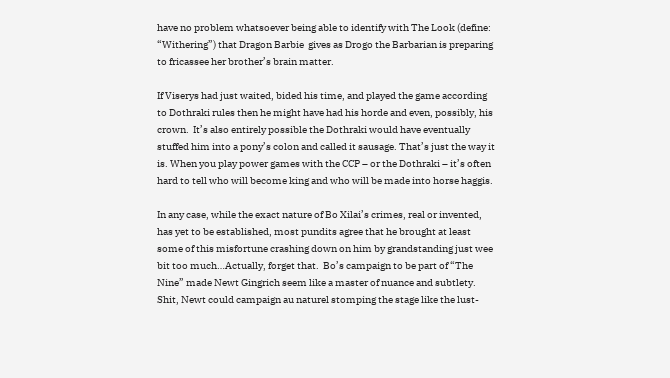have no problem whatsoever being able to identify with The Look (define: “Withering”) that Dragon Barbie  gives as Drogo the Barbarian is preparing to fricassee her brother’s brain matter.

If Viserys had just waited, bided his time, and played the game according to Dothraki rules then he might have had his horde and even, possibly, his crown.  It’s also entirely possible the Dothraki would have eventually stuffed him into a pony’s colon and called it sausage. That’s just the way it is. When you play power games with the CCP – or the Dothraki – it’s often hard to tell who will become king and who will be made into horse haggis.

In any case, while the exact nature of Bo Xilai’s crimes, real or invented, has yet to be established, most pundits agree that he brought at least some of this misfortune crashing down on him by grandstanding just wee bit too much…Actually, forget that.  Bo’s campaign to be part of “The Nine” made Newt Gingrich seem like a master of nuance and subtlety.  Shit, Newt could campaign au naturel stomping the stage like the lust-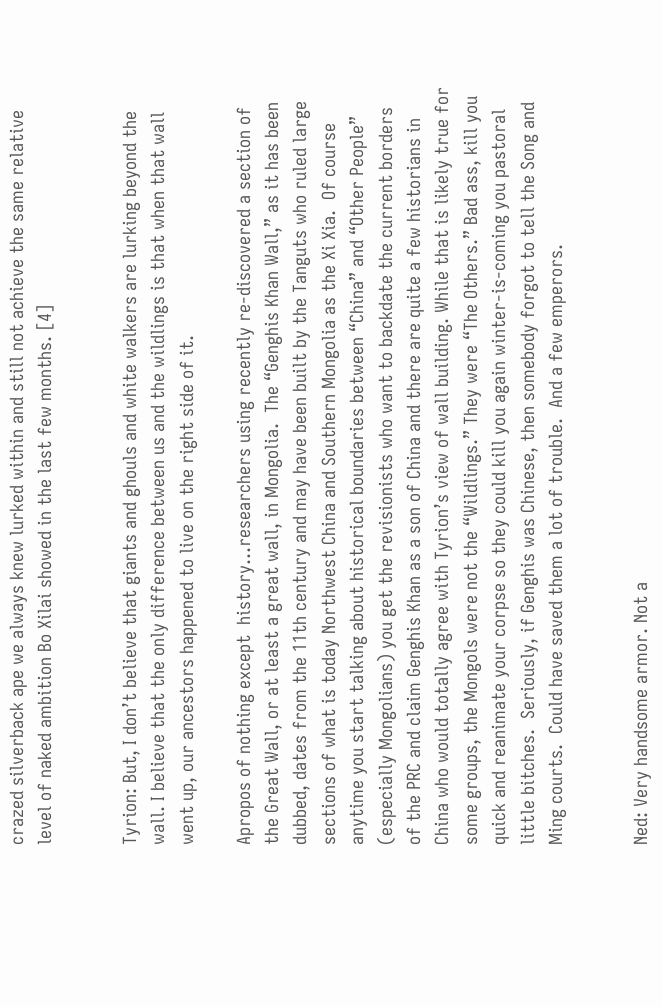crazed silverback ape we always knew lurked within and still not achieve the same relative level of naked ambition Bo Xilai showed in the last few months. [4]


Tyrion: But, I don’t believe that giants and ghouls and white walkers are lurking beyond the wall. I believe that the only difference between us and the wildlings is that when that wall went up, our ancestors happened to live on the right side of it.

Apropos of nothing except  history…researchers using recently re-discovered a section of the Great Wall, or at least a great wall, in Mongolia.  The “Genghis Khan Wall,” as it has been dubbed, dates from the 11th century and may have been built by the Tanguts who ruled large sections of what is today Northwest China and Southern Mongolia as the Xi Xia.  Of course anytime you start talking about historical boundaries between “China” and “Other People” (especially Mongolians) you get the revisionists who want to backdate the current borders of the PRC and claim Genghis Khan as a son of China and there are quite a few historians in China who would totally agree with Tyrion’s view of wall building. While that is likely true for some groups, the Mongols were not the “Wildlings.” They were “The Others.” Bad ass, kill you quick and reanimate your corpse so they could kill you again winter-is-coming you pastoral little bitches.  Seriously, if Genghis was Chinese, then somebody forgot to tell the Song and Ming courts.  Could have saved them a lot of trouble.  And a few emperors.


Ned: Very handsome armor. Not a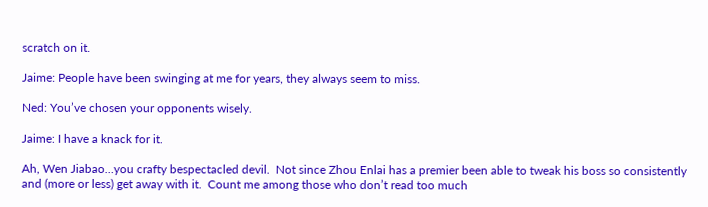scratch on it.

Jaime: People have been swinging at me for years, they always seem to miss.

Ned: You’ve chosen your opponents wisely.

Jaime: I have a knack for it.

Ah, Wen Jiabao…you crafty bespectacled devil.  Not since Zhou Enlai has a premier been able to tweak his boss so consistently and (more or less) get away with it.  Count me among those who don’t read too much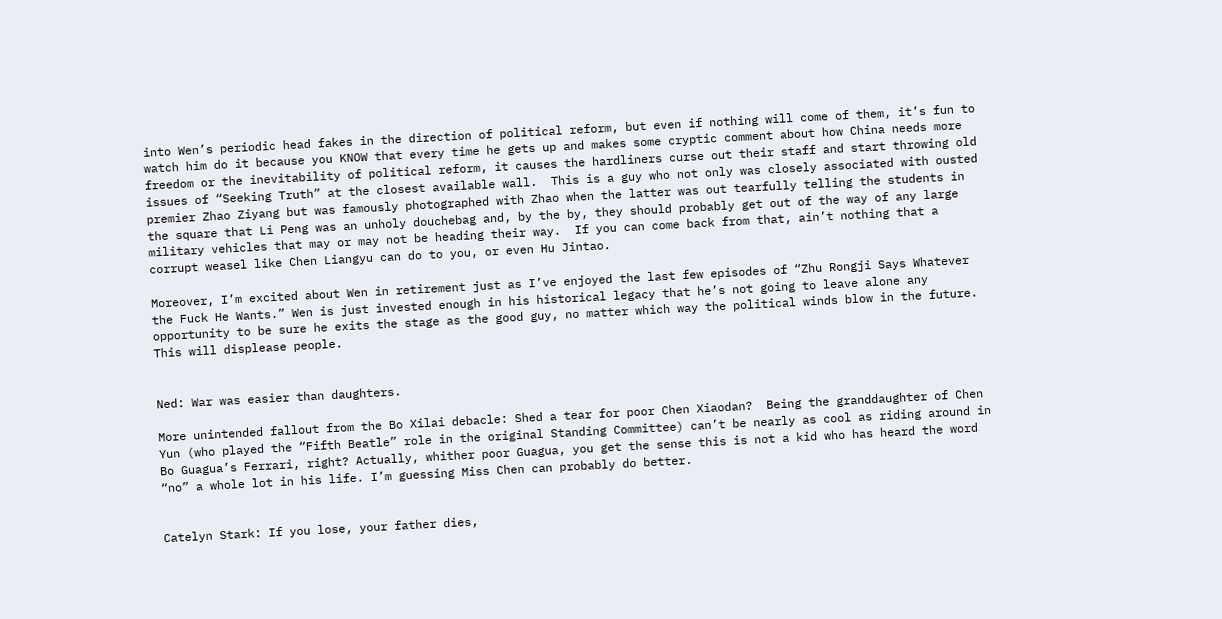into Wen’s periodic head fakes in the direction of political reform, but even if nothing will come of them, it’s fun to watch him do it because you KNOW that every time he gets up and makes some cryptic comment about how China needs more freedom or the inevitability of political reform, it causes the hardliners curse out their staff and start throwing old issues of “Seeking Truth” at the closest available wall.  This is a guy who not only was closely associated with ousted premier Zhao Ziyang but was famously photographed with Zhao when the latter was out tearfully telling the students in the square that Li Peng was an unholy douchebag and, by the by, they should probably get out of the way of any large military vehicles that may or may not be heading their way.  If you can come back from that, ain’t nothing that a corrupt weasel like Chen Liangyu can do to you, or even Hu Jintao.

Moreover, I’m excited about Wen in retirement just as I’ve enjoyed the last few episodes of “Zhu Rongji Says Whatever the Fuck He Wants.” Wen is just invested enough in his historical legacy that he’s not going to leave alone any opportunity to be sure he exits the stage as the good guy, no matter which way the political winds blow in the future.  This will displease people.


Ned: War was easier than daughters.

More unintended fallout from the Bo Xilai debacle: Shed a tear for poor Chen Xiaodan?  Being the granddaughter of Chen Yun (who played the “Fifth Beatle” role in the original Standing Committee) can’t be nearly as cool as riding around in Bo Guagua’s Ferrari, right? Actually, whither poor Guagua, you get the sense this is not a kid who has heard the word “no” a whole lot in his life. I’m guessing Miss Chen can probably do better.


Catelyn Stark: If you lose, your father dies,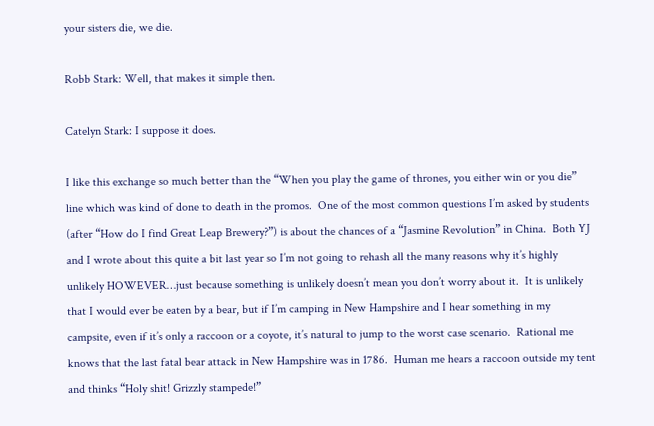your sisters die, we die.

Robb Stark: Well, that makes it simple then.

Catelyn Stark: I suppose it does.

I like this exchange so much better than the “When you play the game of thrones, you either win or you die” line which was kind of done to death in the promos.  One of the most common questions I’m asked by students (after “How do I find Great Leap Brewery?”) is about the chances of a “Jasmine Revolution” in China.  Both YJ and I wrote about this quite a bit last year so I’m not going to rehash all the many reasons why it’s highly unlikely HOWEVER…just because something is unlikely doesn’t mean you don’t worry about it.  It is unlikely that I would ever be eaten by a bear, but if I’m camping in New Hampshire and I hear something in my campsite, even if it’s only a raccoon or a coyote, it’s natural to jump to the worst case scenario.  Rational me knows that the last fatal bear attack in New Hampshire was in 1786.  Human me hears a raccoon outside my tent and thinks “Holy shit! Grizzly stampede!”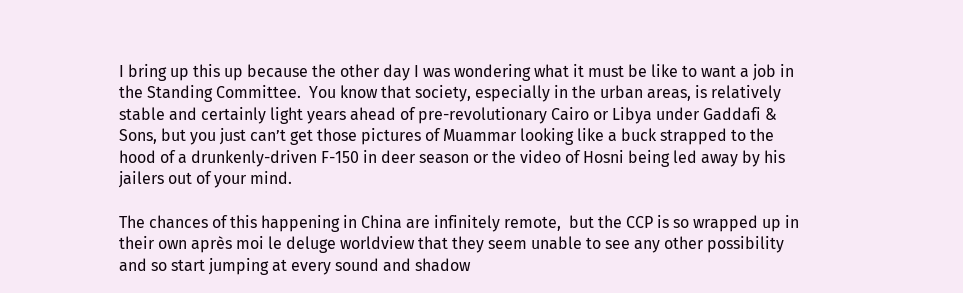I bring up this up because the other day I was wondering what it must be like to want a job in the Standing Committee.  You know that society, especially in the urban areas, is relatively stable and certainly light years ahead of pre-revolutionary Cairo or Libya under Gaddafi & Sons, but you just can’t get those pictures of Muammar looking like a buck strapped to the hood of a drunkenly-driven F-150 in deer season or the video of Hosni being led away by his jailers out of your mind.

The chances of this happening in China are infinitely remote,  but the CCP is so wrapped up in their own après moi le deluge worldview that they seem unable to see any other possibility and so start jumping at every sound and shadow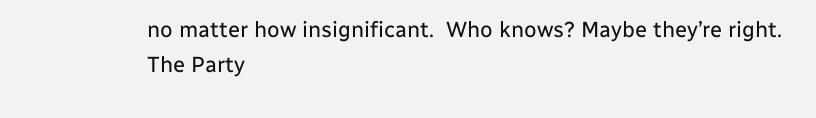no matter how insignificant.  Who knows? Maybe they’re right.  The Party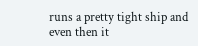runs a pretty tight ship and even then it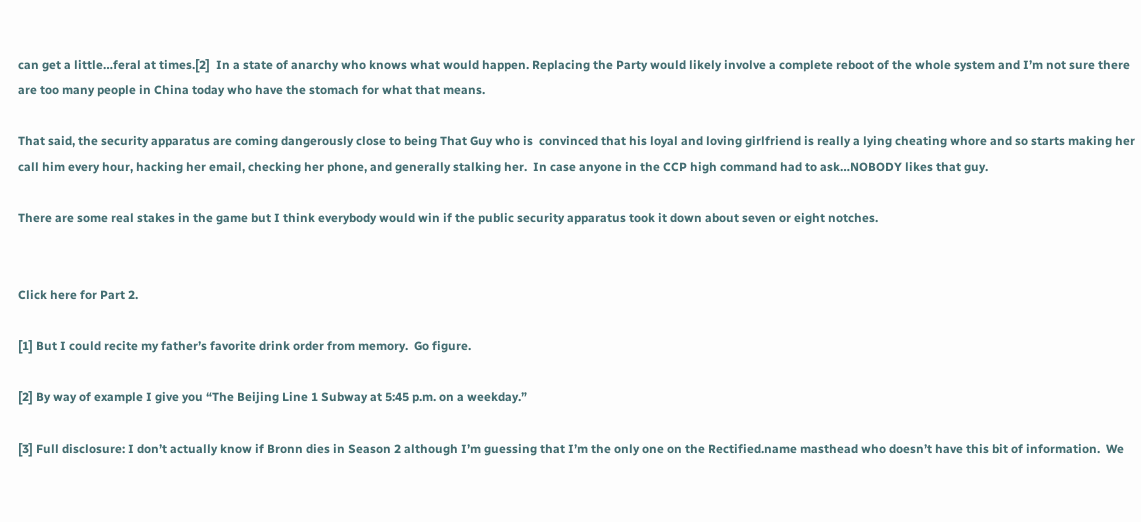can get a little…feral at times.[2]  In a state of anarchy who knows what would happen. Replacing the Party would likely involve a complete reboot of the whole system and I’m not sure there are too many people in China today who have the stomach for what that means.

That said, the security apparatus are coming dangerously close to being That Guy who is  convinced that his loyal and loving girlfriend is really a lying cheating whore and so starts making her call him every hour, hacking her email, checking her phone, and generally stalking her.  In case anyone in the CCP high command had to ask…NOBODY likes that guy.

There are some real stakes in the game but I think everybody would win if the public security apparatus took it down about seven or eight notches.


Click here for Part 2.

[1] But I could recite my father’s favorite drink order from memory.  Go figure.

[2] By way of example I give you “The Beijing Line 1 Subway at 5:45 p.m. on a weekday.”

[3] Full disclosure: I don’t actually know if Bronn dies in Season 2 although I’m guessing that I’m the only one on the Rectified.name masthead who doesn’t have this bit of information.  We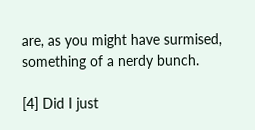are, as you might have surmised, something of a nerdy bunch.

[4] Did I just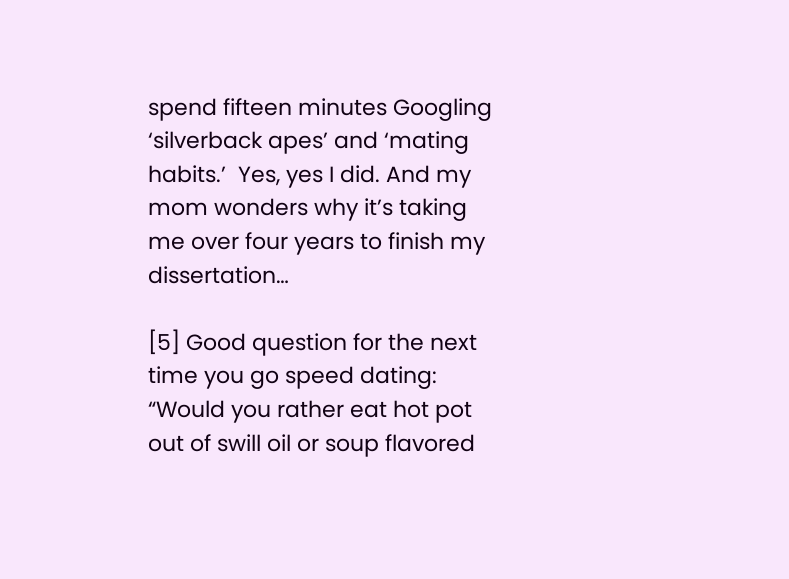spend fifteen minutes Googling ‘silverback apes’ and ‘mating habits.’  Yes, yes I did. And my mom wonders why it’s taking me over four years to finish my dissertation…

[5] Good question for the next time you go speed dating: “Would you rather eat hot pot out of swill oil or soup flavored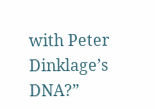with Peter Dinklage’s DNA?”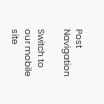Post Navigation

Switch to our mobile site